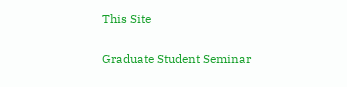This Site

Graduate Student Seminar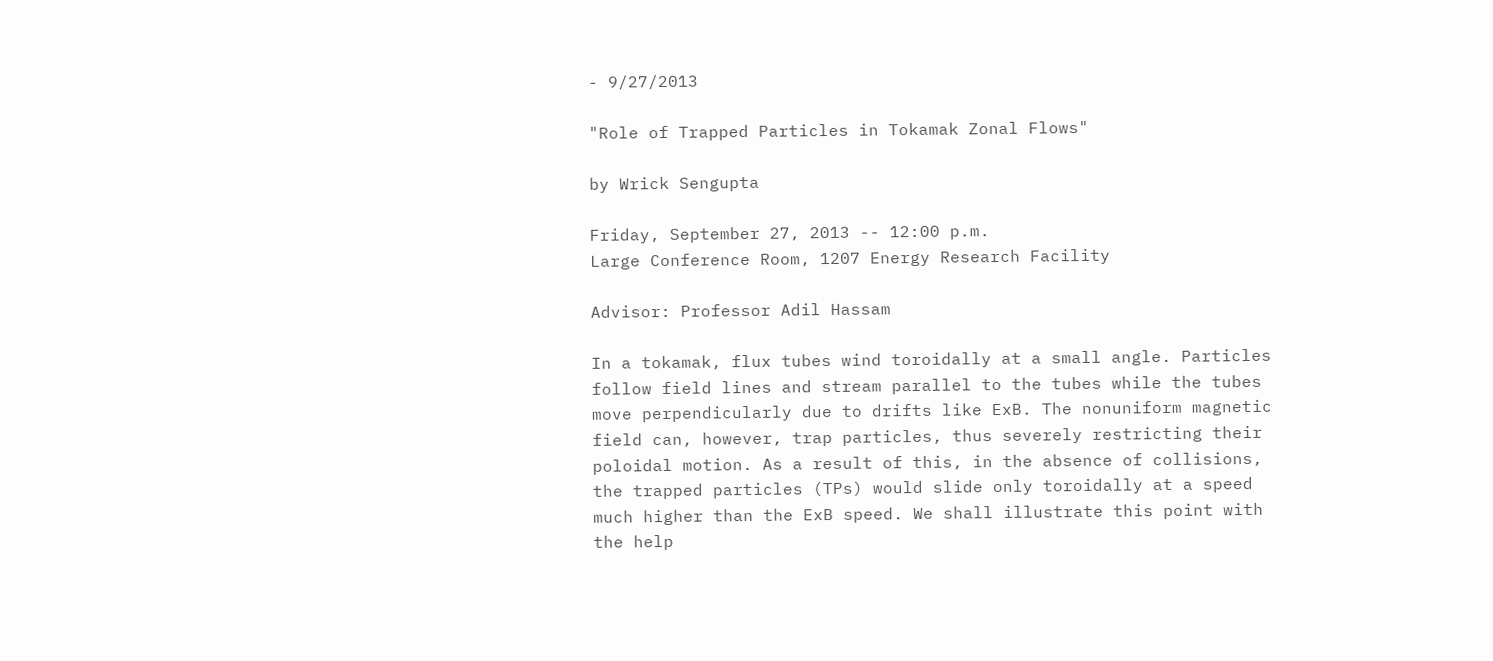- 9/27/2013

"Role of Trapped Particles in Tokamak Zonal Flows"

by Wrick Sengupta

Friday, September 27, 2013 -- 12:00 p.m.
Large Conference Room, 1207 Energy Research Facility

Advisor: Professor Adil Hassam

In a tokamak, flux tubes wind toroidally at a small angle. Particles follow field lines and stream parallel to the tubes while the tubes move perpendicularly due to drifts like ExB. The nonuniform magnetic field can, however, trap particles, thus severely restricting their poloidal motion. As a result of this, in the absence of collisions, the trapped particles (TPs) would slide only toroidally at a speed much higher than the ExB speed. We shall illustrate this point with the help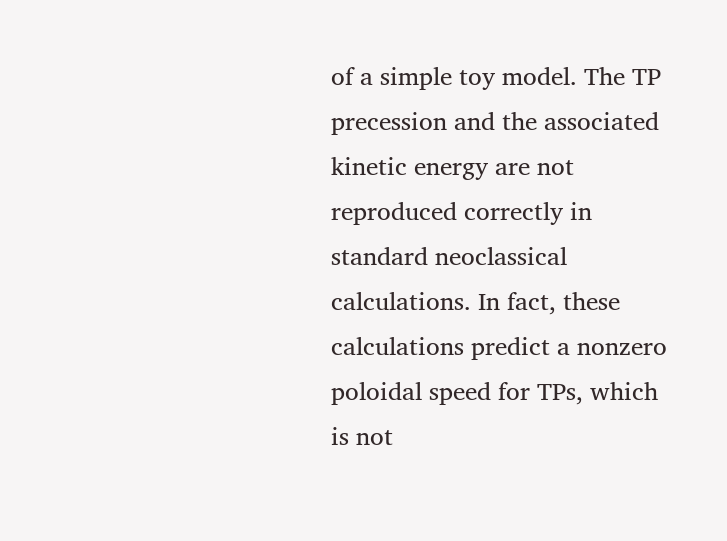of a simple toy model. The TP precession and the associated kinetic energy are not reproduced correctly in standard neoclassical calculations. In fact, these calculations predict a nonzero poloidal speed for TPs, which is not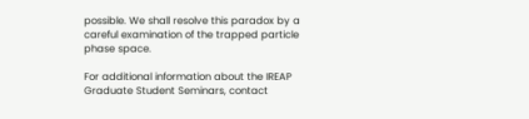possible. We shall resolve this paradox by a careful examination of the trapped particle phase space.

For additional information about the IREAP Graduate Student Seminars, contact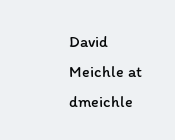David Meichle at dmeichle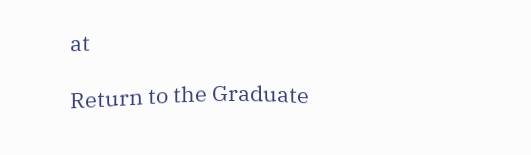at

Return to the Graduate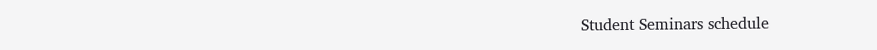Student Seminars schedule